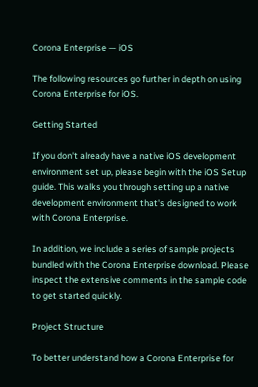Corona Enterprise — iOS

The following resources go further in depth on using Corona Enterprise for iOS.

Getting Started

If you don't already have a native iOS development environment set up, please begin with the iOS Setup guide. This walks you through setting up a native development environment that's designed to work with Corona Enterprise.

In addition, we include a series of sample projects bundled with the Corona Enterprise download. Please inspect the extensive comments in the sample code to get started quickly.

Project Structure

To better understand how a Corona Enterprise for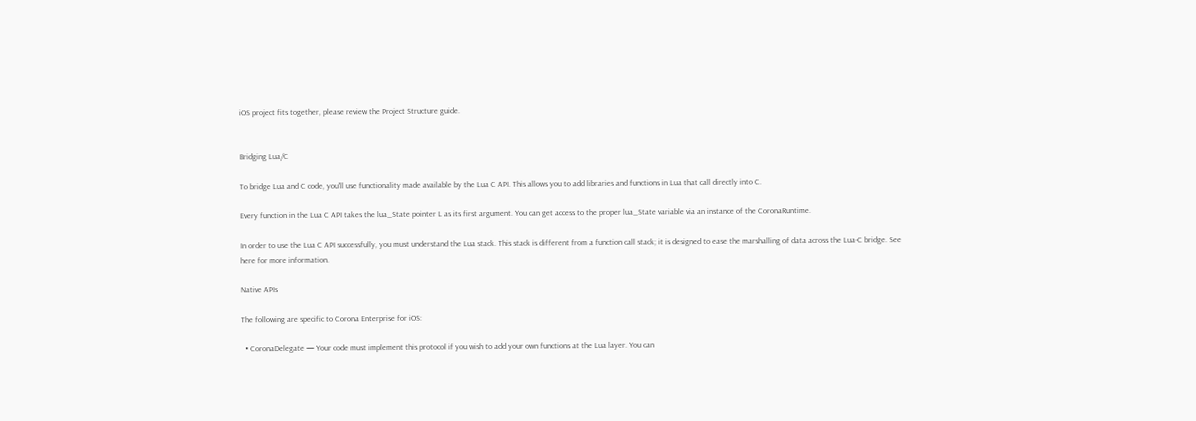iOS project fits together, please review the Project Structure guide.


Bridging Lua/C

To bridge Lua and C code, you'll use functionality made available by the Lua C API. This allows you to add libraries and functions in Lua that call directly into C.

Every function in the Lua C API takes the lua_State pointer L as its first argument. You can get access to the proper lua_State variable via an instance of the CoronaRuntime.

In order to use the Lua C API successfully, you must understand the Lua stack. This stack is different from a function call stack; it is designed to ease the marshalling of data across the Lua-C bridge. See here for more information.

Native APIs

The following are specific to Corona Enterprise for iOS:

  • CoronaDelegate — Your code must implement this protocol if you wish to add your own functions at the Lua layer. You can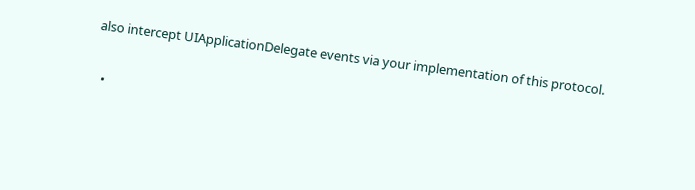also intercept UIApplicationDelegate events via your implementation of this protocol.

  •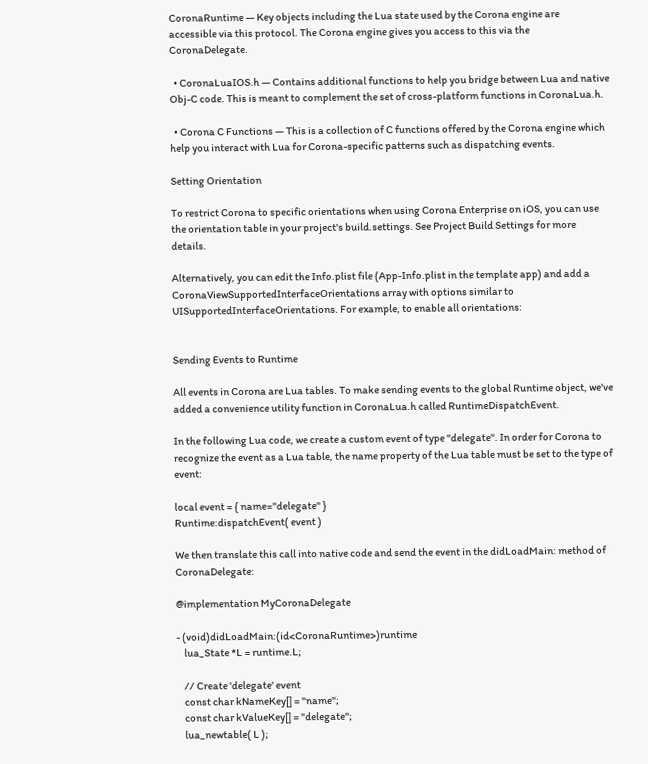CoronaRuntime — Key objects including the Lua state used by the Corona engine are accessible via this protocol. The Corona engine gives you access to this via the CoronaDelegate.

  • CoronaLuaIOS.h — Contains additional functions to help you bridge between Lua and native Obj-C code. This is meant to complement the set of cross-platform functions in CoronaLua.h.

  • Corona C Functions — This is a collection of C functions offered by the Corona engine which help you interact with Lua for Corona-specific patterns such as dispatching events.

Setting Orientation

To restrict Corona to specific orientations when using Corona Enterprise on iOS, you can use the orientation table in your project's build.settings. See Project Build Settings for more details.

Alternatively, you can edit the Info.plist file (App-Info.plist in the template app) and add a CoronaViewSupportedInterfaceOrientations array with options similar to UISupportedInterfaceOrientations. For example, to enable all orientations:


Sending Events to Runtime

All events in Corona are Lua tables. To make sending events to the global Runtime object, we've added a convenience utility function in CoronaLua.h called RuntimeDispatchEvent.

In the following Lua code, we create a custom event of type "delegate". In order for Corona to recognize the event as a Lua table, the name property of the Lua table must be set to the type of event:

local event = { name="delegate" }
Runtime:dispatchEvent( event )

We then translate this call into native code and send the event in the didLoadMain: method of CoronaDelegate:

@implementation MyCoronaDelegate

- (void)didLoadMain:(id<CoronaRuntime>)runtime
    lua_State *L = runtime.L;

    // Create 'delegate' event
    const char kNameKey[] = "name";
    const char kValueKey[] = "delegate";
    lua_newtable( L );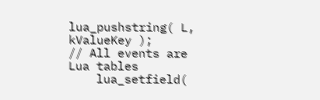lua_pushstring( L, kValueKey );     // All events are Lua tables
    lua_setfield(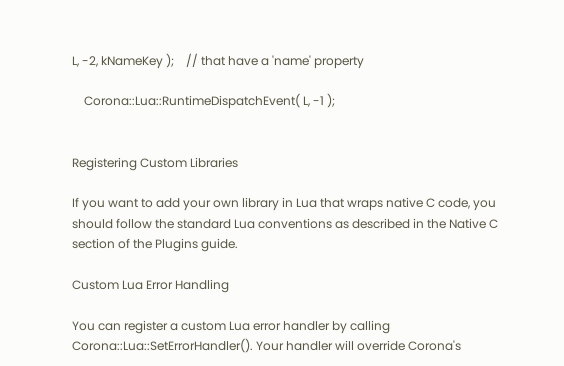L, -2, kNameKey );    // that have a 'name' property

    Corona::Lua::RuntimeDispatchEvent( L, -1 );


Registering Custom Libraries

If you want to add your own library in Lua that wraps native C code, you should follow the standard Lua conventions as described in the Native C section of the Plugins guide.

Custom Lua Error Handling

You can register a custom Lua error handler by calling Corona::Lua::SetErrorHandler(). Your handler will override Corona's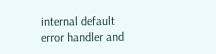internal default error handler and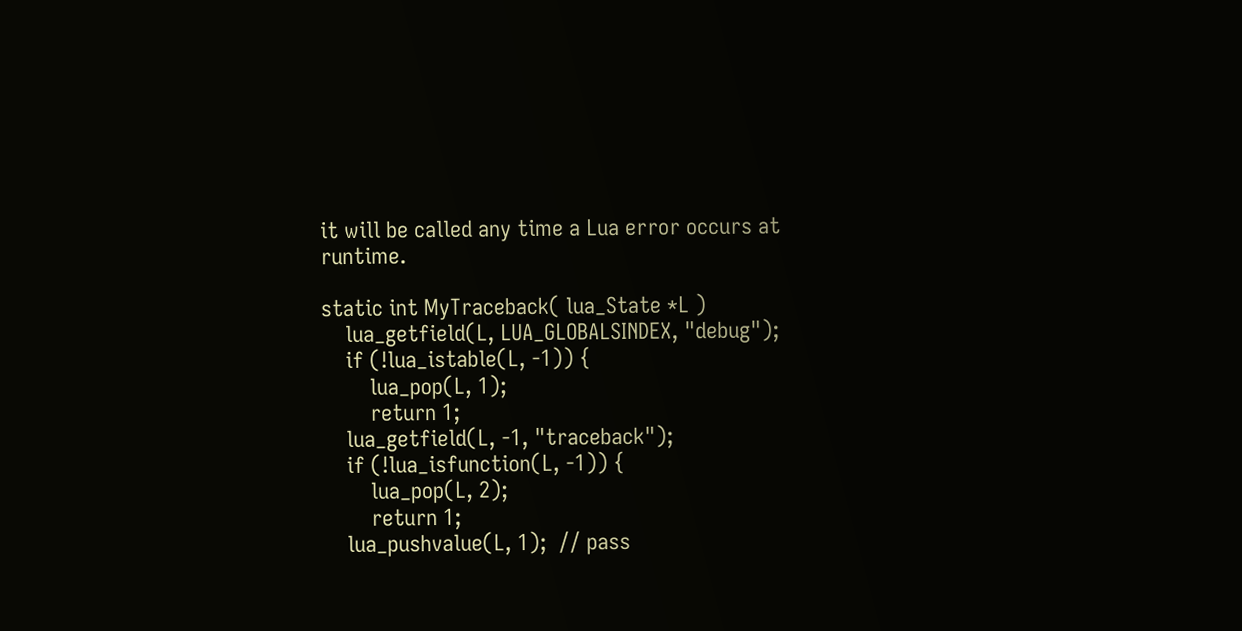it will be called any time a Lua error occurs at runtime.

static int MyTraceback( lua_State *L )
    lua_getfield(L, LUA_GLOBALSINDEX, "debug");
    if (!lua_istable(L, -1)) {
        lua_pop(L, 1);
        return 1;
    lua_getfield(L, -1, "traceback");
    if (!lua_isfunction(L, -1)) {
        lua_pop(L, 2);
        return 1;
    lua_pushvalue(L, 1);  // pass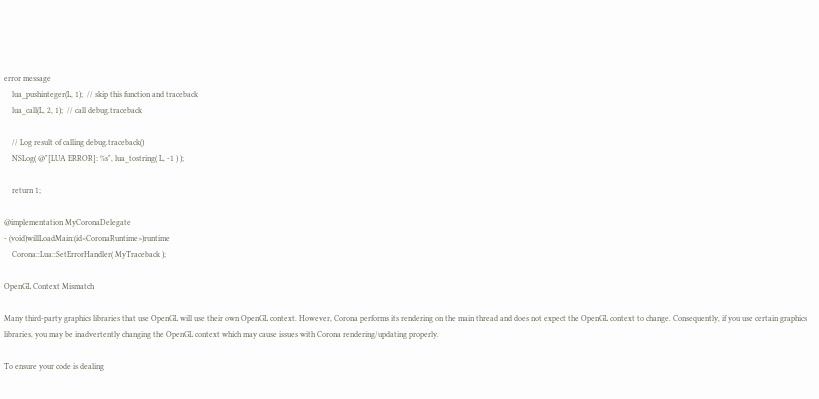error message
    lua_pushinteger(L, 1);  // skip this function and traceback
    lua_call(L, 2, 1);  // call debug.traceback

    // Log result of calling debug.traceback()
    NSLog( @"[LUA ERROR]: %s", lua_tostring( L, -1 ) );

    return 1;

@implementation MyCoronaDelegate
- (void)willLoadMain:(id<CoronaRuntime>)runtime
    Corona::Lua::SetErrorHandler( MyTraceback );

OpenGL Context Mismatch

Many third-party graphics libraries that use OpenGL will use their own OpenGL context. However, Corona performs its rendering on the main thread and does not expect the OpenGL context to change. Consequently, if you use certain graphics libraries, you may be inadvertently changing the OpenGL context which may cause issues with Corona rendering/updating properly.

To ensure your code is dealing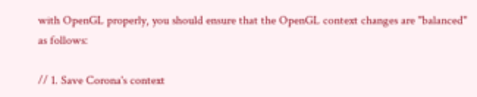with OpenGL properly, you should ensure that the OpenGL context changes are "balanced" as follows:

// 1. Save Corona's context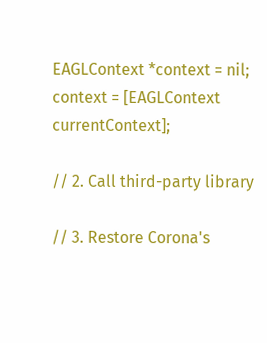EAGLContext *context = nil;
context = [EAGLContext currentContext];

// 2. Call third-party library

// 3. Restore Corona's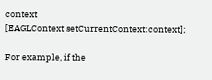context
[EAGLContext setCurrentContext:context];

For example, if the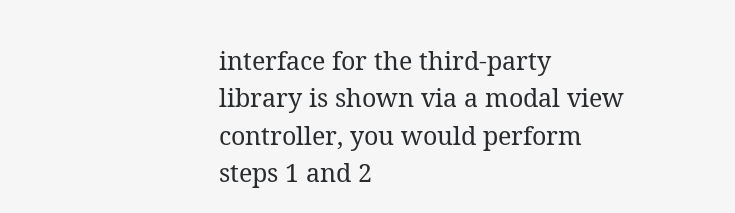interface for the third-party library is shown via a modal view controller, you would perform steps 1 and 2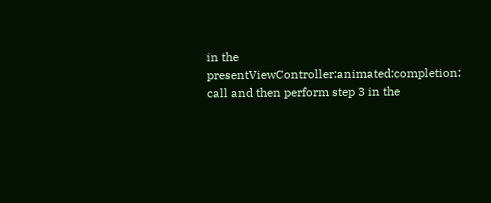in the presentViewController:animated:completion: call and then perform step 3 in the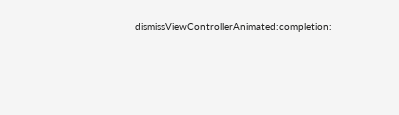dismissViewControllerAnimated:completion: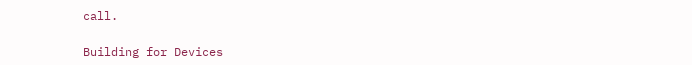call.

Building for Devices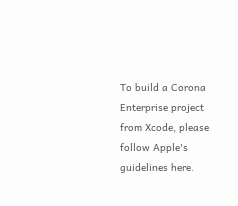To build a Corona Enterprise project from Xcode, please follow Apple's guidelines here.